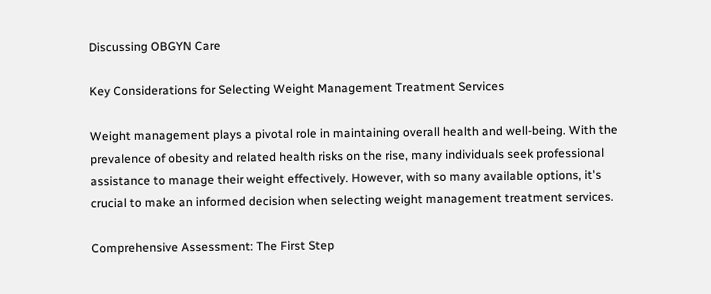Discussing OBGYN Care

Key Considerations for Selecting Weight Management Treatment Services

Weight management plays a pivotal role in maintaining overall health and well-being. With the prevalence of obesity and related health risks on the rise, many individuals seek professional assistance to manage their weight effectively. However, with so many available options, it's crucial to make an informed decision when selecting weight management treatment services.

Comprehensive Assessment: The First Step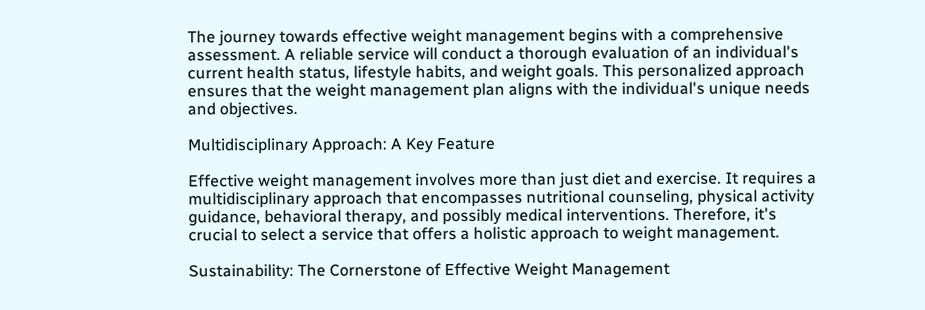The journey towards effective weight management begins with a comprehensive assessment. A reliable service will conduct a thorough evaluation of an individual's current health status, lifestyle habits, and weight goals. This personalized approach ensures that the weight management plan aligns with the individual's unique needs and objectives.

Multidisciplinary Approach: A Key Feature

Effective weight management involves more than just diet and exercise. It requires a multidisciplinary approach that encompasses nutritional counseling, physical activity guidance, behavioral therapy, and possibly medical interventions. Therefore, it's crucial to select a service that offers a holistic approach to weight management.

Sustainability: The Cornerstone of Effective Weight Management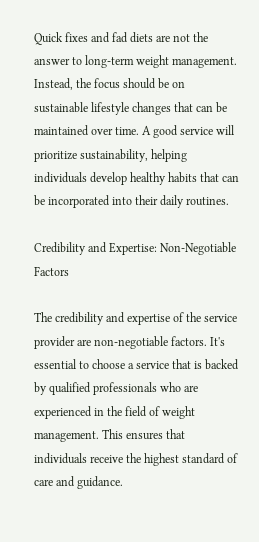Quick fixes and fad diets are not the answer to long-term weight management. Instead, the focus should be on sustainable lifestyle changes that can be maintained over time. A good service will prioritize sustainability, helping individuals develop healthy habits that can be incorporated into their daily routines.

Credibility and Expertise: Non-Negotiable Factors

The credibility and expertise of the service provider are non-negotiable factors. It's essential to choose a service that is backed by qualified professionals who are experienced in the field of weight management. This ensures that individuals receive the highest standard of care and guidance.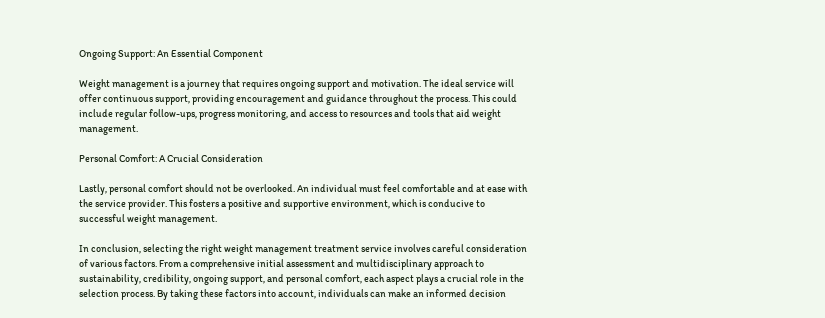Ongoing Support: An Essential Component

Weight management is a journey that requires ongoing support and motivation. The ideal service will offer continuous support, providing encouragement and guidance throughout the process. This could include regular follow-ups, progress monitoring, and access to resources and tools that aid weight management.

Personal Comfort: A Crucial Consideration

Lastly, personal comfort should not be overlooked. An individual must feel comfortable and at ease with the service provider. This fosters a positive and supportive environment, which is conducive to successful weight management.

In conclusion, selecting the right weight management treatment service involves careful consideration of various factors. From a comprehensive initial assessment and multidisciplinary approach to sustainability, credibility, ongoing support, and personal comfort, each aspect plays a crucial role in the selection process. By taking these factors into account, individuals can make an informed decision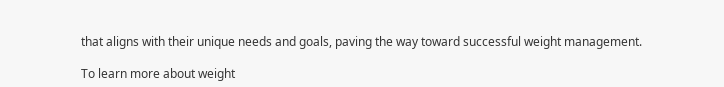that aligns with their unique needs and goals, paving the way toward successful weight management.

To learn more about weight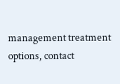management treatment options, contact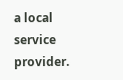a local service provider.